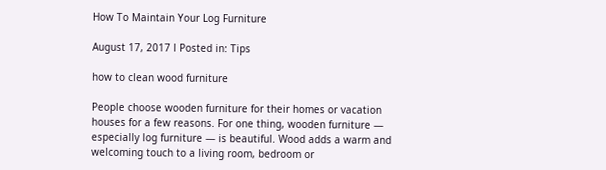How To Maintain Your Log Furniture

August 17, 2017 l Posted in: Tips

how to clean wood furniture

People choose wooden furniture for their homes or vacation houses for a few reasons. For one thing, wooden furniture — especially log furniture — is beautiful. Wood adds a warm and welcoming touch to a living room, bedroom or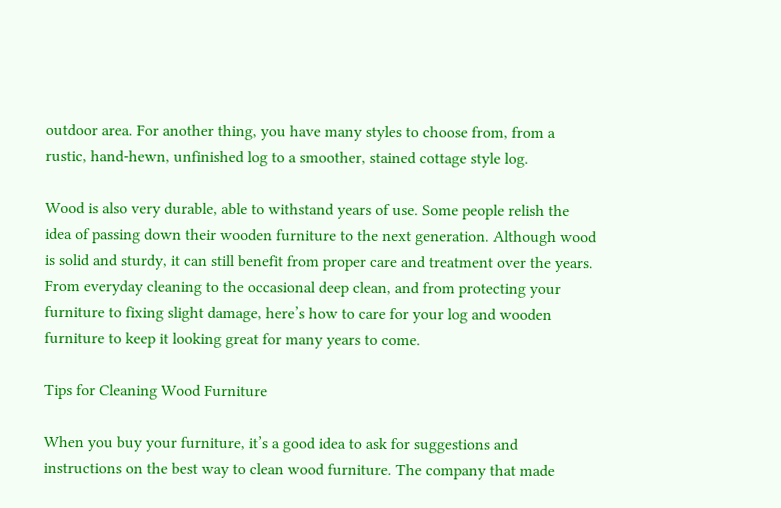outdoor area. For another thing, you have many styles to choose from, from a rustic, hand-hewn, unfinished log to a smoother, stained cottage style log.

Wood is also very durable, able to withstand years of use. Some people relish the idea of passing down their wooden furniture to the next generation. Although wood is solid and sturdy, it can still benefit from proper care and treatment over the years. From everyday cleaning to the occasional deep clean, and from protecting your furniture to fixing slight damage, here’s how to care for your log and wooden furniture to keep it looking great for many years to come.

Tips for Cleaning Wood Furniture

When you buy your furniture, it’s a good idea to ask for suggestions and instructions on the best way to clean wood furniture. The company that made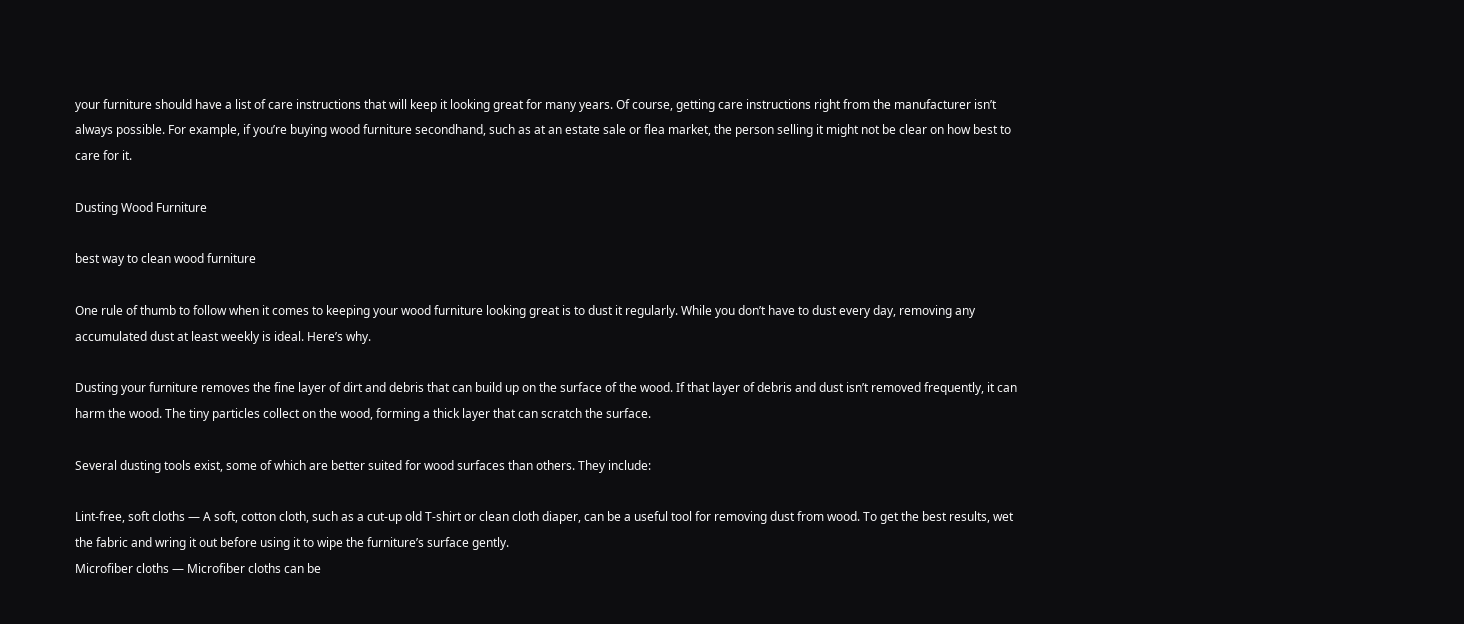your furniture should have a list of care instructions that will keep it looking great for many years. Of course, getting care instructions right from the manufacturer isn’t always possible. For example, if you’re buying wood furniture secondhand, such as at an estate sale or flea market, the person selling it might not be clear on how best to care for it.

Dusting Wood Furniture

best way to clean wood furniture

One rule of thumb to follow when it comes to keeping your wood furniture looking great is to dust it regularly. While you don’t have to dust every day, removing any accumulated dust at least weekly is ideal. Here’s why.

Dusting your furniture removes the fine layer of dirt and debris that can build up on the surface of the wood. If that layer of debris and dust isn’t removed frequently, it can harm the wood. The tiny particles collect on the wood, forming a thick layer that can scratch the surface.

Several dusting tools exist, some of which are better suited for wood surfaces than others. They include:

Lint-free, soft cloths — A soft, cotton cloth, such as a cut-up old T-shirt or clean cloth diaper, can be a useful tool for removing dust from wood. To get the best results, wet the fabric and wring it out before using it to wipe the furniture’s surface gently.
Microfiber cloths — Microfiber cloths can be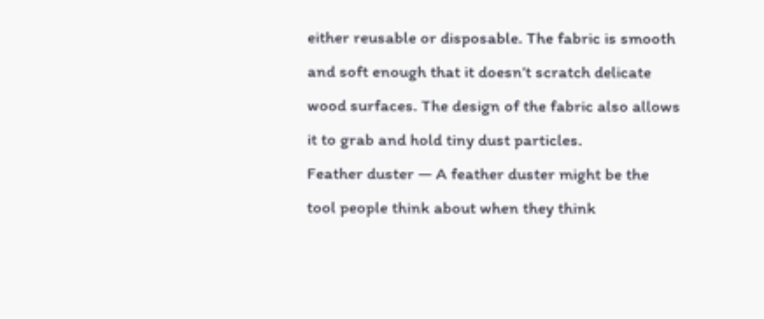either reusable or disposable. The fabric is smooth and soft enough that it doesn’t scratch delicate wood surfaces. The design of the fabric also allows it to grab and hold tiny dust particles.
Feather duster — A feather duster might be the tool people think about when they think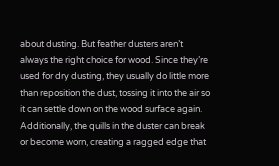about dusting. But feather dusters aren’t always the right choice for wood. Since they’re used for dry dusting, they usually do little more than reposition the dust, tossing it into the air so it can settle down on the wood surface again. Additionally, the quills in the duster can break or become worn, creating a ragged edge that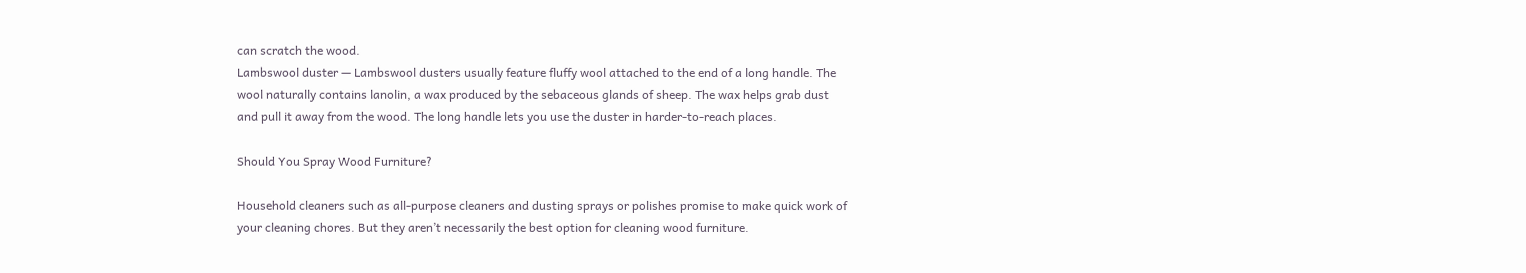can scratch the wood.
Lambswool duster — Lambswool dusters usually feature fluffy wool attached to the end of a long handle. The wool naturally contains lanolin, a wax produced by the sebaceous glands of sheep. The wax helps grab dust and pull it away from the wood. The long handle lets you use the duster in harder-to-reach places.

Should You Spray Wood Furniture?

Household cleaners such as all-purpose cleaners and dusting sprays or polishes promise to make quick work of your cleaning chores. But they aren’t necessarily the best option for cleaning wood furniture.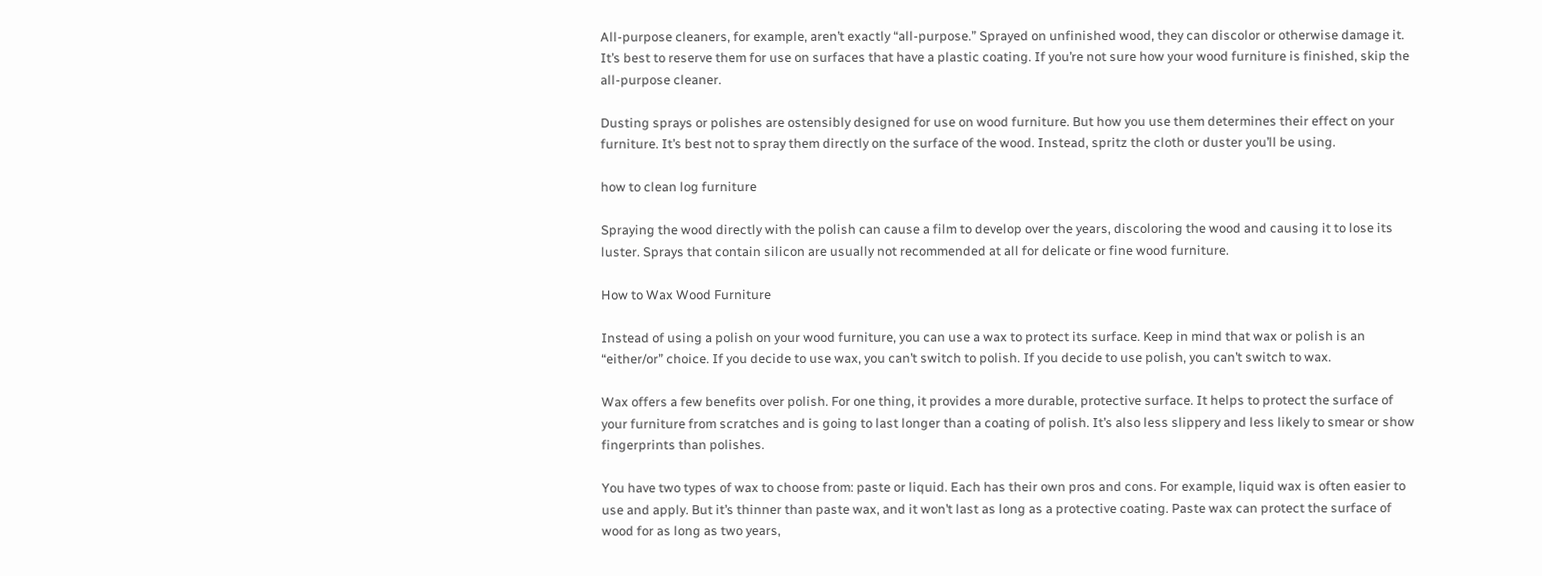All-purpose cleaners, for example, aren’t exactly “all-purpose.” Sprayed on unfinished wood, they can discolor or otherwise damage it. It’s best to reserve them for use on surfaces that have a plastic coating. If you’re not sure how your wood furniture is finished, skip the all-purpose cleaner.

Dusting sprays or polishes are ostensibly designed for use on wood furniture. But how you use them determines their effect on your furniture. It’s best not to spray them directly on the surface of the wood. Instead, spritz the cloth or duster you’ll be using.

how to clean log furniture

Spraying the wood directly with the polish can cause a film to develop over the years, discoloring the wood and causing it to lose its luster. Sprays that contain silicon are usually not recommended at all for delicate or fine wood furniture.

How to Wax Wood Furniture

Instead of using a polish on your wood furniture, you can use a wax to protect its surface. Keep in mind that wax or polish is an “either/or” choice. If you decide to use wax, you can’t switch to polish. If you decide to use polish, you can’t switch to wax.

Wax offers a few benefits over polish. For one thing, it provides a more durable, protective surface. It helps to protect the surface of your furniture from scratches and is going to last longer than a coating of polish. It’s also less slippery and less likely to smear or show fingerprints than polishes.

You have two types of wax to choose from: paste or liquid. Each has their own pros and cons. For example, liquid wax is often easier to use and apply. But it’s thinner than paste wax, and it won’t last as long as a protective coating. Paste wax can protect the surface of wood for as long as two years,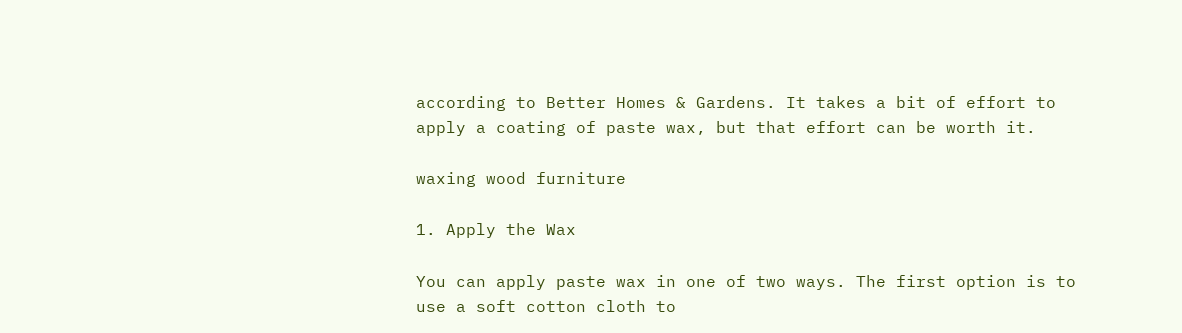according to Better Homes & Gardens. It takes a bit of effort to apply a coating of paste wax, but that effort can be worth it.

waxing wood furniture

1. Apply the Wax

You can apply paste wax in one of two ways. The first option is to use a soft cotton cloth to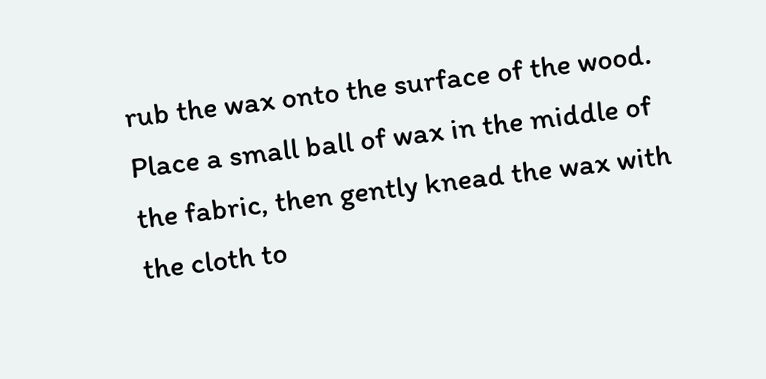rub the wax onto the surface of the wood. Place a small ball of wax in the middle of the fabric, then gently knead the wax with the cloth to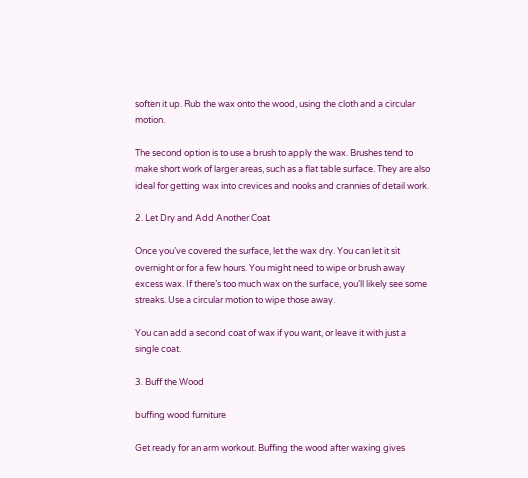soften it up. Rub the wax onto the wood, using the cloth and a circular motion.

The second option is to use a brush to apply the wax. Brushes tend to make short work of larger areas, such as a flat table surface. They are also ideal for getting wax into crevices and nooks and crannies of detail work.

2. Let Dry and Add Another Coat

Once you’ve covered the surface, let the wax dry. You can let it sit overnight or for a few hours. You might need to wipe or brush away excess wax. If there’s too much wax on the surface, you’ll likely see some streaks. Use a circular motion to wipe those away.

You can add a second coat of wax if you want, or leave it with just a single coat.

3. Buff the Wood

buffing wood furniture

Get ready for an arm workout. Buffing the wood after waxing gives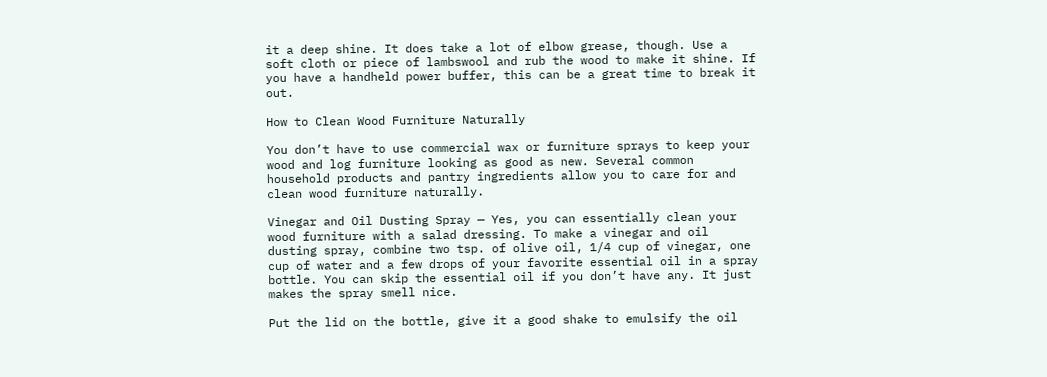it a deep shine. It does take a lot of elbow grease, though. Use a soft cloth or piece of lambswool and rub the wood to make it shine. If you have a handheld power buffer, this can be a great time to break it out.

How to Clean Wood Furniture Naturally

You don’t have to use commercial wax or furniture sprays to keep your wood and log furniture looking as good as new. Several common household products and pantry ingredients allow you to care for and clean wood furniture naturally.

Vinegar and Oil Dusting Spray — Yes, you can essentially clean your wood furniture with a salad dressing. To make a vinegar and oil dusting spray, combine two tsp. of olive oil, 1/4 cup of vinegar, one cup of water and a few drops of your favorite essential oil in a spray bottle. You can skip the essential oil if you don’t have any. It just makes the spray smell nice.

Put the lid on the bottle, give it a good shake to emulsify the oil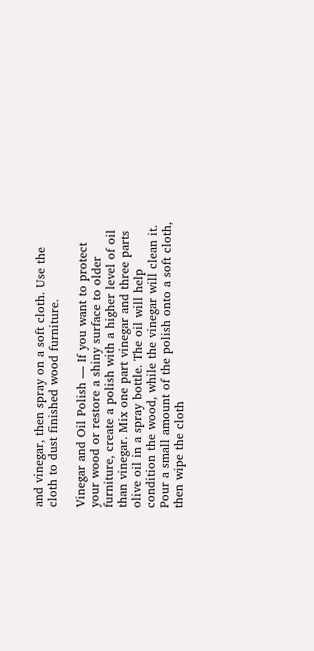and vinegar, then spray on a soft cloth. Use the cloth to dust finished wood furniture.

Vinegar and Oil Polish — If you want to protect your wood or restore a shiny surface to older furniture, create a polish with a higher level of oil than vinegar. Mix one part vinegar and three parts olive oil in a spray bottle. The oil will help condition the wood, while the vinegar will clean it. Pour a small amount of the polish onto a soft cloth, then wipe the cloth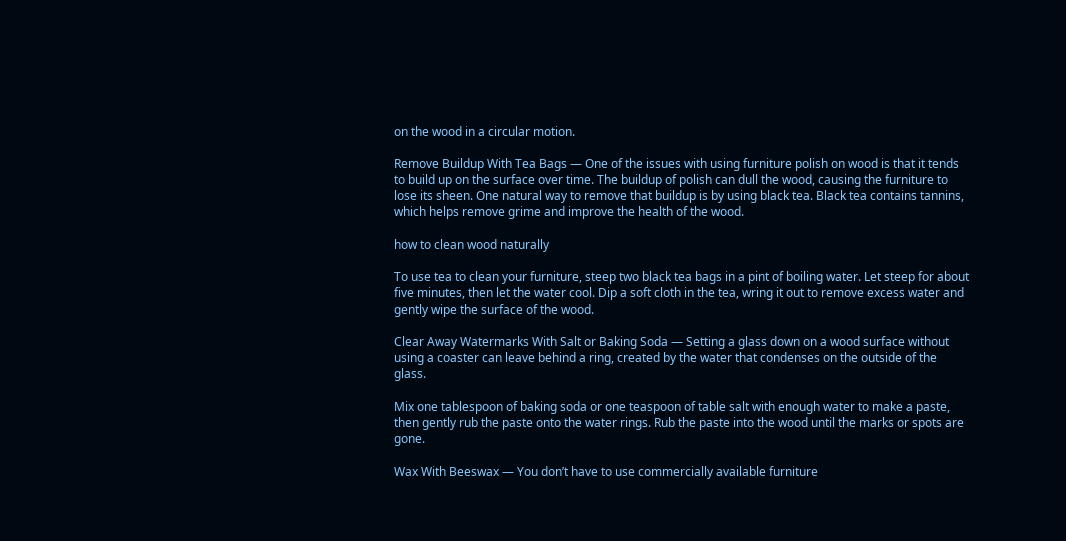on the wood in a circular motion.

Remove Buildup With Tea Bags — One of the issues with using furniture polish on wood is that it tends to build up on the surface over time. The buildup of polish can dull the wood, causing the furniture to lose its sheen. One natural way to remove that buildup is by using black tea. Black tea contains tannins, which helps remove grime and improve the health of the wood.

how to clean wood naturally

To use tea to clean your furniture, steep two black tea bags in a pint of boiling water. Let steep for about five minutes, then let the water cool. Dip a soft cloth in the tea, wring it out to remove excess water and gently wipe the surface of the wood.

Clear Away Watermarks With Salt or Baking Soda — Setting a glass down on a wood surface without using a coaster can leave behind a ring, created by the water that condenses on the outside of the glass.

Mix one tablespoon of baking soda or one teaspoon of table salt with enough water to make a paste, then gently rub the paste onto the water rings. Rub the paste into the wood until the marks or spots are gone.

Wax With Beeswax — You don’t have to use commercially available furniture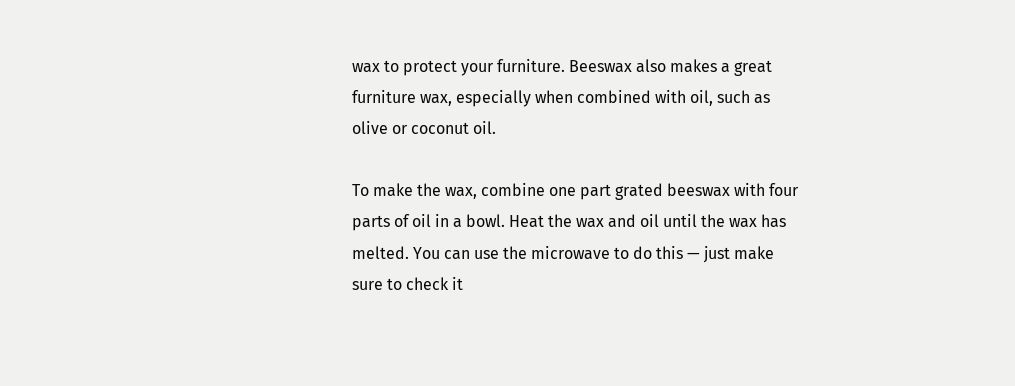wax to protect your furniture. Beeswax also makes a great furniture wax, especially when combined with oil, such as olive or coconut oil.

To make the wax, combine one part grated beeswax with four parts of oil in a bowl. Heat the wax and oil until the wax has melted. You can use the microwave to do this — just make sure to check it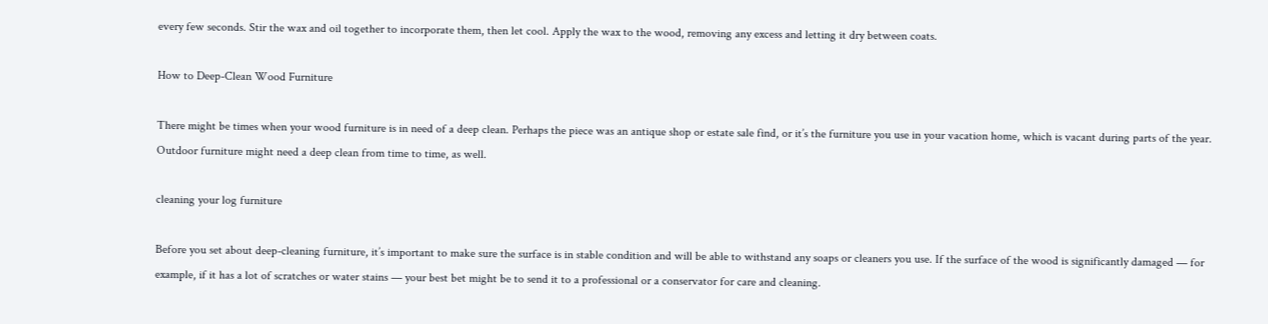every few seconds. Stir the wax and oil together to incorporate them, then let cool. Apply the wax to the wood, removing any excess and letting it dry between coats.

How to Deep-Clean Wood Furniture

There might be times when your wood furniture is in need of a deep clean. Perhaps the piece was an antique shop or estate sale find, or it’s the furniture you use in your vacation home, which is vacant during parts of the year. Outdoor furniture might need a deep clean from time to time, as well.

cleaning your log furniture

Before you set about deep-cleaning furniture, it’s important to make sure the surface is in stable condition and will be able to withstand any soaps or cleaners you use. If the surface of the wood is significantly damaged — for example, if it has a lot of scratches or water stains — your best bet might be to send it to a professional or a conservator for care and cleaning.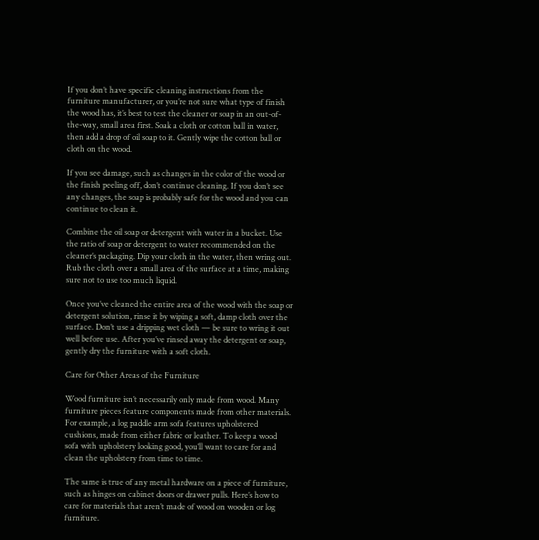If you don’t have specific cleaning instructions from the furniture manufacturer, or you’re not sure what type of finish the wood has, it’s best to test the cleaner or soap in an out-of-the-way, small area first. Soak a cloth or cotton ball in water, then add a drop of oil soap to it. Gently wipe the cotton ball or cloth on the wood.

If you see damage, such as changes in the color of the wood or the finish peeling off, don’t continue cleaning. If you don’t see any changes, the soap is probably safe for the wood and you can continue to clean it.

Combine the oil soap or detergent with water in a bucket. Use the ratio of soap or detergent to water recommended on the cleaner’s packaging. Dip your cloth in the water, then wring out. Rub the cloth over a small area of the surface at a time, making sure not to use too much liquid.

Once you’ve cleaned the entire area of the wood with the soap or detergent solution, rinse it by wiping a soft, damp cloth over the surface. Don’t use a dripping wet cloth — be sure to wring it out well before use. After you’ve rinsed away the detergent or soap, gently dry the furniture with a soft cloth.

Care for Other Areas of the Furniture

Wood furniture isn’t necessarily only made from wood. Many furniture pieces feature components made from other materials. For example, a log paddle arm sofa features upholstered cushions, made from either fabric or leather. To keep a wood sofa with upholstery looking good, you’ll want to care for and clean the upholstery from time to time.

The same is true of any metal hardware on a piece of furniture, such as hinges on cabinet doors or drawer pulls. Here’s how to care for materials that aren’t made of wood on wooden or log furniture.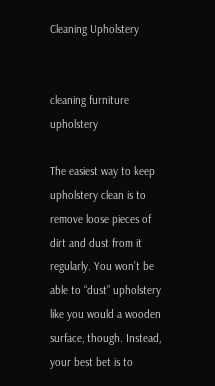Cleaning Upholstery


cleaning furniture upholstery

The easiest way to keep upholstery clean is to remove loose pieces of dirt and dust from it regularly. You won’t be able to “dust” upholstery like you would a wooden surface, though. Instead, your best bet is to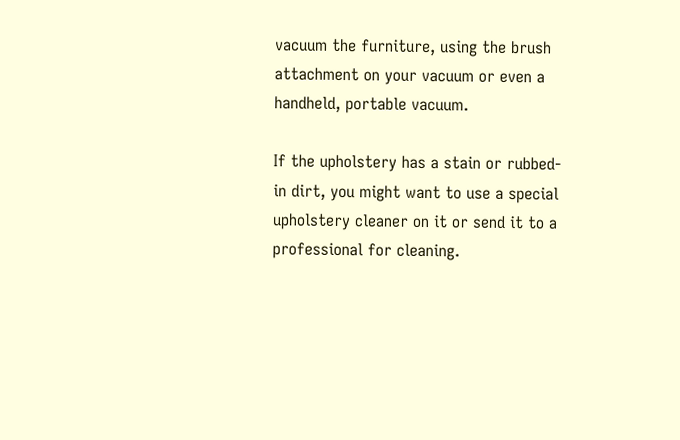vacuum the furniture, using the brush attachment on your vacuum or even a handheld, portable vacuum.

If the upholstery has a stain or rubbed-in dirt, you might want to use a special upholstery cleaner on it or send it to a professional for cleaning.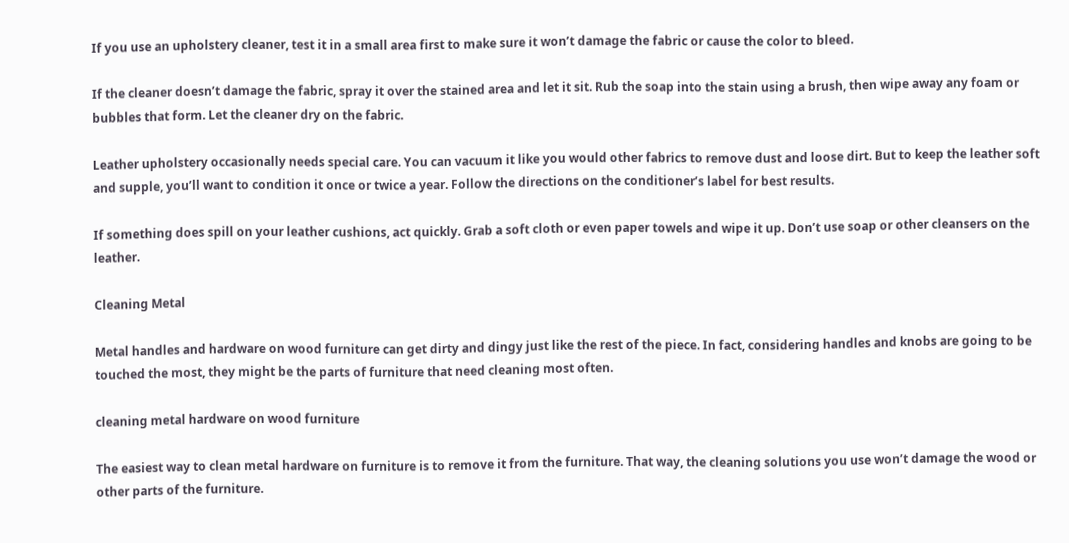If you use an upholstery cleaner, test it in a small area first to make sure it won’t damage the fabric or cause the color to bleed.

If the cleaner doesn’t damage the fabric, spray it over the stained area and let it sit. Rub the soap into the stain using a brush, then wipe away any foam or bubbles that form. Let the cleaner dry on the fabric.

Leather upholstery occasionally needs special care. You can vacuum it like you would other fabrics to remove dust and loose dirt. But to keep the leather soft and supple, you’ll want to condition it once or twice a year. Follow the directions on the conditioner’s label for best results.

If something does spill on your leather cushions, act quickly. Grab a soft cloth or even paper towels and wipe it up. Don’t use soap or other cleansers on the leather.

Cleaning Metal

Metal handles and hardware on wood furniture can get dirty and dingy just like the rest of the piece. In fact, considering handles and knobs are going to be touched the most, they might be the parts of furniture that need cleaning most often.

cleaning metal hardware on wood furniture

The easiest way to clean metal hardware on furniture is to remove it from the furniture. That way, the cleaning solutions you use won’t damage the wood or other parts of the furniture.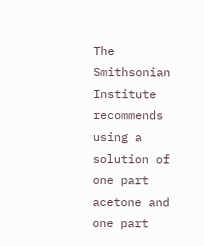The Smithsonian Institute recommends using a solution of one part acetone and one part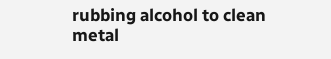rubbing alcohol to clean metal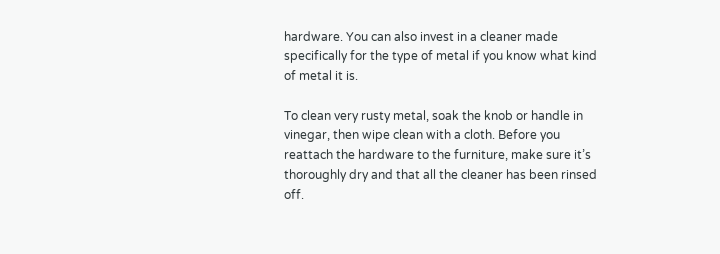hardware. You can also invest in a cleaner made specifically for the type of metal if you know what kind of metal it is.

To clean very rusty metal, soak the knob or handle in vinegar, then wipe clean with a cloth. Before you reattach the hardware to the furniture, make sure it’s thoroughly dry and that all the cleaner has been rinsed off.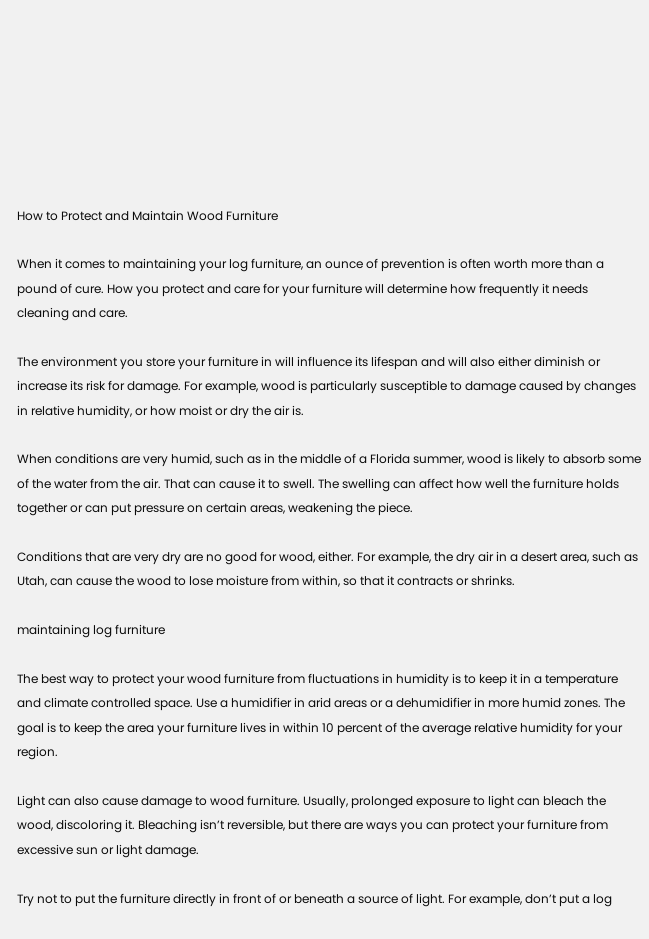How to Protect and Maintain Wood Furniture

When it comes to maintaining your log furniture, an ounce of prevention is often worth more than a pound of cure. How you protect and care for your furniture will determine how frequently it needs cleaning and care.

The environment you store your furniture in will influence its lifespan and will also either diminish or increase its risk for damage. For example, wood is particularly susceptible to damage caused by changes in relative humidity, or how moist or dry the air is.

When conditions are very humid, such as in the middle of a Florida summer, wood is likely to absorb some of the water from the air. That can cause it to swell. The swelling can affect how well the furniture holds together or can put pressure on certain areas, weakening the piece.

Conditions that are very dry are no good for wood, either. For example, the dry air in a desert area, such as Utah, can cause the wood to lose moisture from within, so that it contracts or shrinks.

maintaining log furniture

The best way to protect your wood furniture from fluctuations in humidity is to keep it in a temperature and climate controlled space. Use a humidifier in arid areas or a dehumidifier in more humid zones. The goal is to keep the area your furniture lives in within 10 percent of the average relative humidity for your region.

Light can also cause damage to wood furniture. Usually, prolonged exposure to light can bleach the wood, discoloring it. Bleaching isn’t reversible, but there are ways you can protect your furniture from excessive sun or light damage.

Try not to put the furniture directly in front of or beneath a source of light. For example, don’t put a log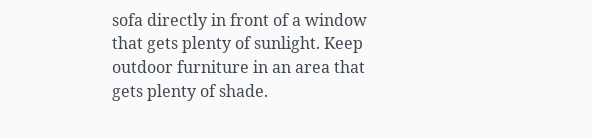sofa directly in front of a window that gets plenty of sunlight. Keep outdoor furniture in an area that gets plenty of shade.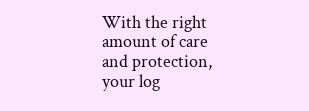With the right amount of care and protection, your log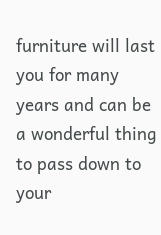furniture will last you for many years and can be a wonderful thing to pass down to your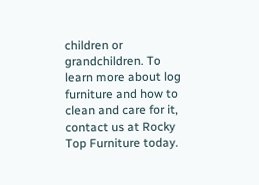children or grandchildren. To learn more about log furniture and how to clean and care for it, contact us at Rocky Top Furniture today.